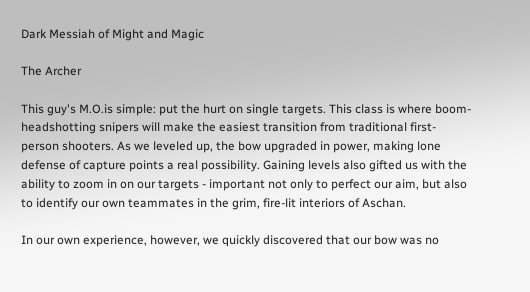Dark Messiah of Might and Magic

The Archer

This guy's M.O.is simple: put the hurt on single targets. This class is where boom-headshotting snipers will make the easiest transition from traditional first-person shooters. As we leveled up, the bow upgraded in power, making lone defense of capture points a real possibility. Gaining levels also gifted us with the ability to zoom in on our targets - important not only to perfect our aim, but also to identify our own teammates in the grim, fire-lit interiors of Aschan.

In our own experience, however, we quickly discovered that our bow was no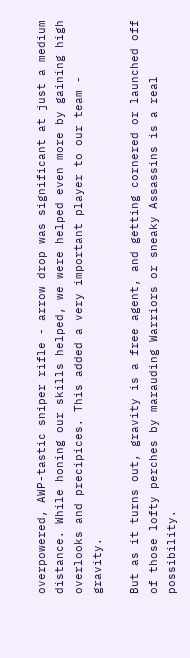overpowered, AWP-tastic sniper rifle - arrow drop was significant at just a medium distance. While honing our skills helped, we were helped even more by gaining high overlooks and precipices. This added a very important player to our team - gravity.

But as it turns out, gravity is a free agent, and getting cornered or launched off of those lofty perches by marauding Warriors or sneaky Assassins is a real possibility.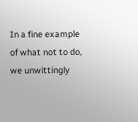In a fine example of what not to do, we unwittingly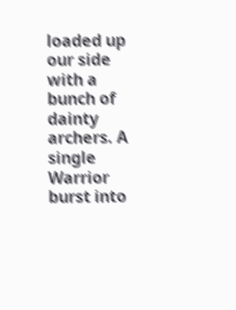loaded up our side with a bunch of dainty archers. A single Warrior burst into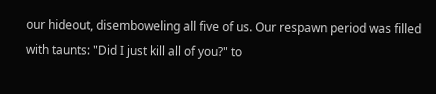our hideout, disemboweling all five of us. Our respawn period was filled with taunts: "Did I just kill all of you?" to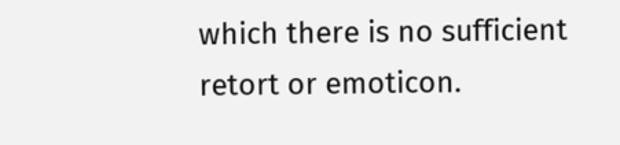which there is no sufficient retort or emoticon.